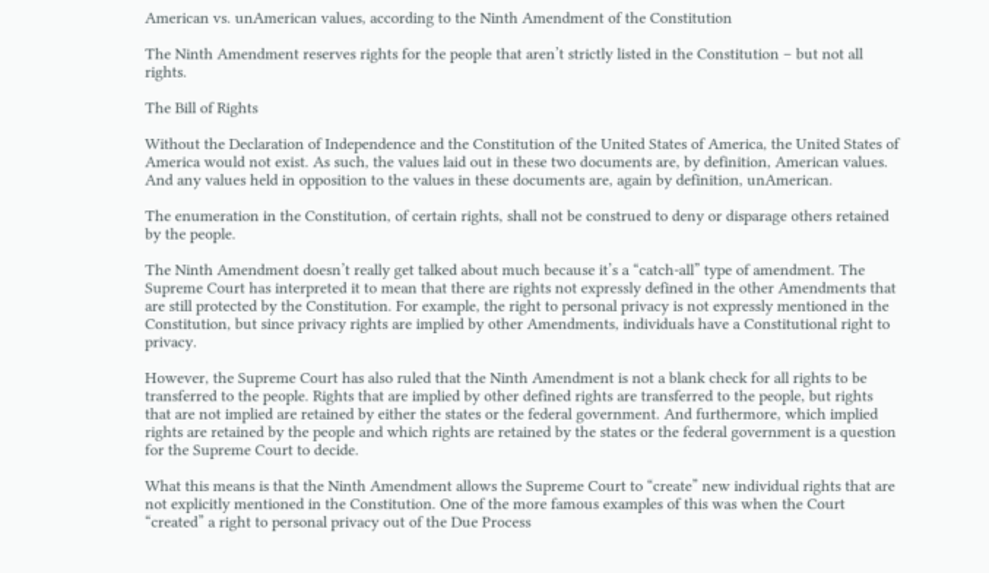American vs. unAmerican values, according to the Ninth Amendment of the Constitution

The Ninth Amendment reserves rights for the people that aren’t strictly listed in the Constitution – but not all rights.

The Bill of Rights

Without the Declaration of Independence and the Constitution of the United States of America, the United States of America would not exist. As such, the values laid out in these two documents are, by definition, American values. And any values held in opposition to the values in these documents are, again by definition, unAmerican.

The enumeration in the Constitution, of certain rights, shall not be construed to deny or disparage others retained by the people.

The Ninth Amendment doesn’t really get talked about much because it’s a “catch-all” type of amendment. The Supreme Court has interpreted it to mean that there are rights not expressly defined in the other Amendments that are still protected by the Constitution. For example, the right to personal privacy is not expressly mentioned in the Constitution, but since privacy rights are implied by other Amendments, individuals have a Constitutional right to privacy.

However, the Supreme Court has also ruled that the Ninth Amendment is not a blank check for all rights to be transferred to the people. Rights that are implied by other defined rights are transferred to the people, but rights that are not implied are retained by either the states or the federal government. And furthermore, which implied rights are retained by the people and which rights are retained by the states or the federal government is a question for the Supreme Court to decide.

What this means is that the Ninth Amendment allows the Supreme Court to “create” new individual rights that are not explicitly mentioned in the Constitution. One of the more famous examples of this was when the Court “created” a right to personal privacy out of the Due Process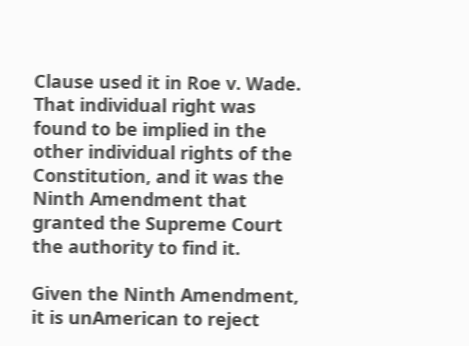Clause used it in Roe v. Wade. That individual right was found to be implied in the other individual rights of the Constitution, and it was the Ninth Amendment that granted the Supreme Court the authority to find it.

Given the Ninth Amendment, it is unAmerican to reject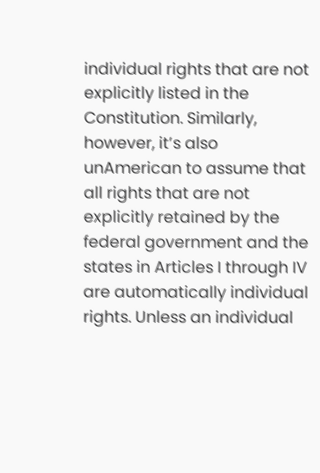individual rights that are not explicitly listed in the Constitution. Similarly, however, it’s also unAmerican to assume that all rights that are not explicitly retained by the federal government and the states in Articles I through IV are automatically individual rights. Unless an individual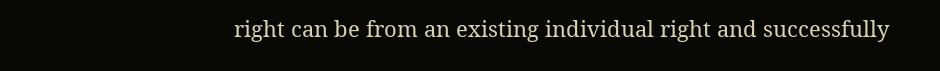right can be from an existing individual right and successfully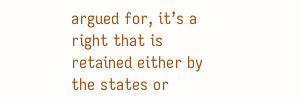argued for, it’s a right that is retained either by the states or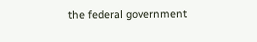the federal government